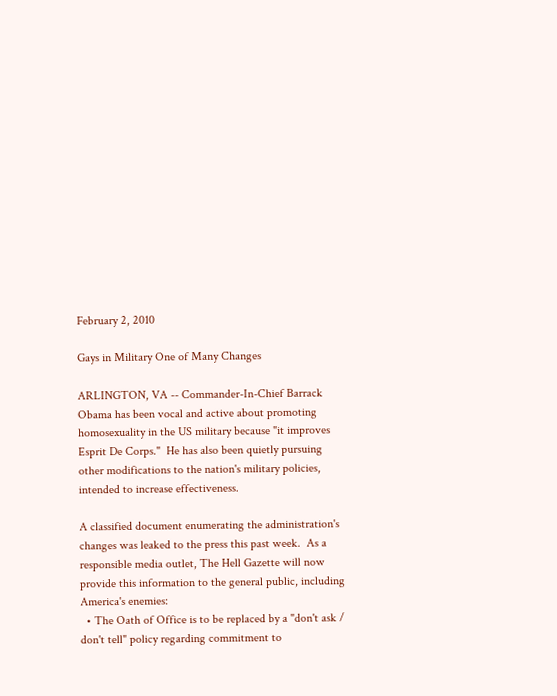February 2, 2010

Gays in Military One of Many Changes

ARLINGTON, VA -- Commander-In-Chief Barrack Obama has been vocal and active about promoting homosexuality in the US military because "it improves Esprit De Corps."  He has also been quietly pursuing other modifications to the nation's military policies, intended to increase effectiveness.

A classified document enumerating the administration's changes was leaked to the press this past week.  As a responsible media outlet, The Hell Gazette will now provide this information to the general public, including America's enemies:
  • The Oath of Office is to be replaced by a "don't ask / don't tell" policy regarding commitment to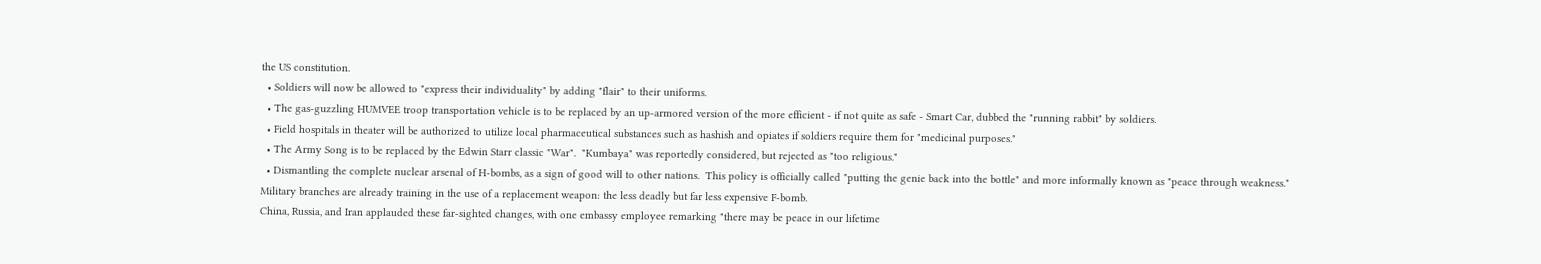the US constitution.
  • Soldiers will now be allowed to "express their individuality" by adding "flair" to their uniforms.
  • The gas-guzzling HUMVEE troop transportation vehicle is to be replaced by an up-armored version of the more efficient - if not quite as safe - Smart Car, dubbed the "running rabbit" by soldiers.
  • Field hospitals in theater will be authorized to utilize local pharmaceutical substances such as hashish and opiates if soldiers require them for "medicinal purposes."
  • The Army Song is to be replaced by the Edwin Starr classic "War".  "Kumbaya" was reportedly considered, but rejected as "too religious."
  • Dismantling the complete nuclear arsenal of H-bombs, as a sign of good will to other nations.  This policy is officially called "putting the genie back into the bottle" and more informally known as "peace through weakness."  Military branches are already training in the use of a replacement weapon: the less deadly but far less expensive F-bomb.
China, Russia, and Iran applauded these far-sighted changes, with one embassy employee remarking "there may be peace in our lifetime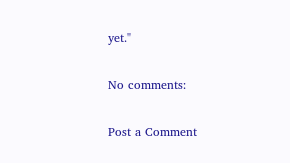yet."

No comments:

Post a Comment